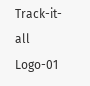Track-it-all Logo-01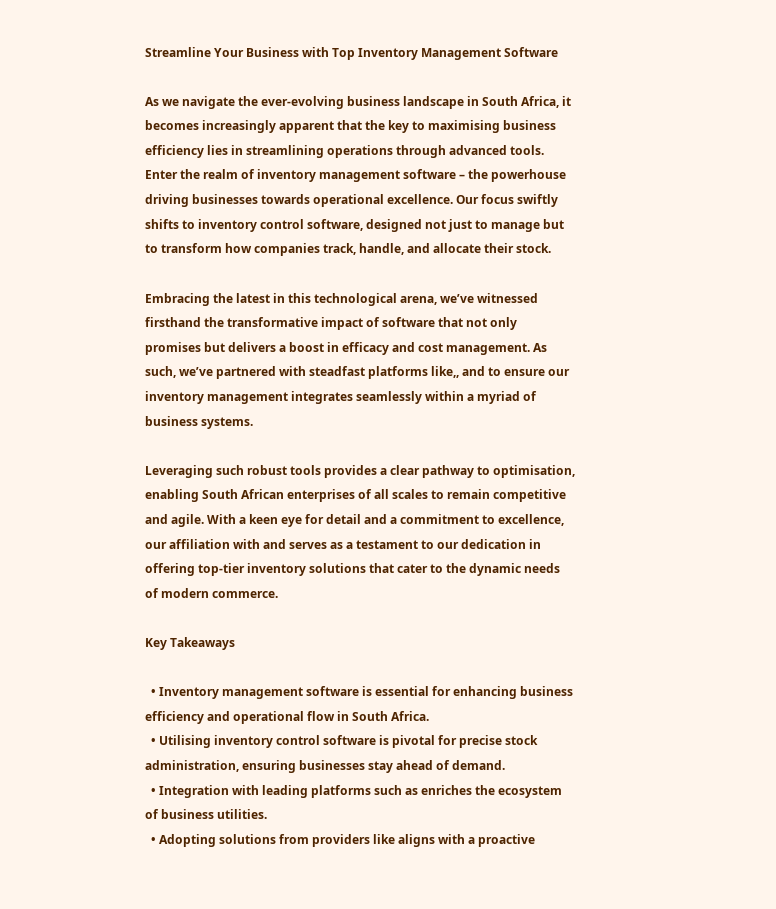Streamline Your Business with Top Inventory Management Software

As we navigate the ever-evolving business landscape in South Africa, it becomes increasingly apparent that the key to maximising business efficiency lies in streamlining operations through advanced tools. Enter the realm of inventory management software – the powerhouse driving businesses towards operational excellence. Our focus swiftly shifts to inventory control software, designed not just to manage but to transform how companies track, handle, and allocate their stock.

Embracing the latest in this technological arena, we’ve witnessed firsthand the transformative impact of software that not only promises but delivers a boost in efficacy and cost management. As such, we’ve partnered with steadfast platforms like,, and to ensure our inventory management integrates seamlessly within a myriad of business systems.

Leveraging such robust tools provides a clear pathway to optimisation, enabling South African enterprises of all scales to remain competitive and agile. With a keen eye for detail and a commitment to excellence, our affiliation with and serves as a testament to our dedication in offering top-tier inventory solutions that cater to the dynamic needs of modern commerce.

Key Takeaways

  • Inventory management software is essential for enhancing business efficiency and operational flow in South Africa.
  • Utilising inventory control software is pivotal for precise stock administration, ensuring businesses stay ahead of demand.
  • Integration with leading platforms such as enriches the ecosystem of business utilities.
  • Adopting solutions from providers like aligns with a proactive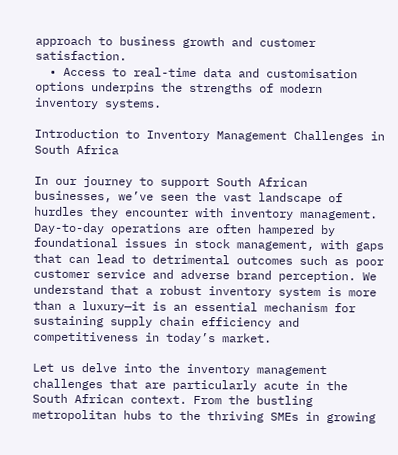approach to business growth and customer satisfaction.
  • Access to real-time data and customisation options underpins the strengths of modern inventory systems.

Introduction to Inventory Management Challenges in South Africa

In our journey to support South African businesses, we’ve seen the vast landscape of hurdles they encounter with inventory management. Day-to-day operations are often hampered by foundational issues in stock management, with gaps that can lead to detrimental outcomes such as poor customer service and adverse brand perception. We understand that a robust inventory system is more than a luxury—it is an essential mechanism for sustaining supply chain efficiency and competitiveness in today’s market.

Let us delve into the inventory management challenges that are particularly acute in the South African context. From the bustling metropolitan hubs to the thriving SMEs in growing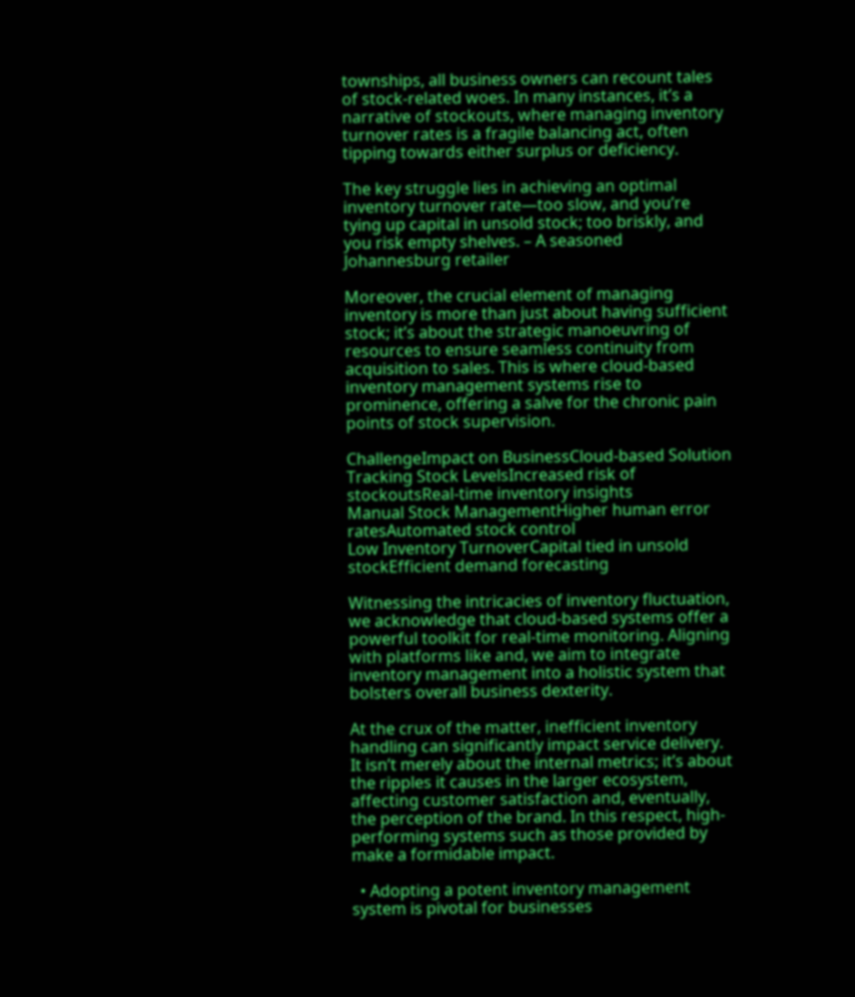townships, all business owners can recount tales of stock-related woes. In many instances, it’s a narrative of stockouts, where managing inventory turnover rates is a fragile balancing act, often tipping towards either surplus or deficiency.

The key struggle lies in achieving an optimal inventory turnover rate—too slow, and you’re tying up capital in unsold stock; too briskly, and you risk empty shelves. – A seasoned Johannesburg retailer

Moreover, the crucial element of managing inventory is more than just about having sufficient stock; it’s about the strategic manoeuvring of resources to ensure seamless continuity from acquisition to sales. This is where cloud-based inventory management systems rise to prominence, offering a salve for the chronic pain points of stock supervision.

ChallengeImpact on BusinessCloud-based Solution
Tracking Stock LevelsIncreased risk of stockoutsReal-time inventory insights
Manual Stock ManagementHigher human error ratesAutomated stock control
Low Inventory TurnoverCapital tied in unsold stockEfficient demand forecasting

Witnessing the intricacies of inventory fluctuation, we acknowledge that cloud-based systems offer a powerful toolkit for real-time monitoring. Aligning with platforms like and, we aim to integrate inventory management into a holistic system that bolsters overall business dexterity.

At the crux of the matter, inefficient inventory handling can significantly impact service delivery. It isn’t merely about the internal metrics; it’s about the ripples it causes in the larger ecosystem, affecting customer satisfaction and, eventually, the perception of the brand. In this respect, high-performing systems such as those provided by make a formidable impact.

  • Adopting a potent inventory management system is pivotal for businesses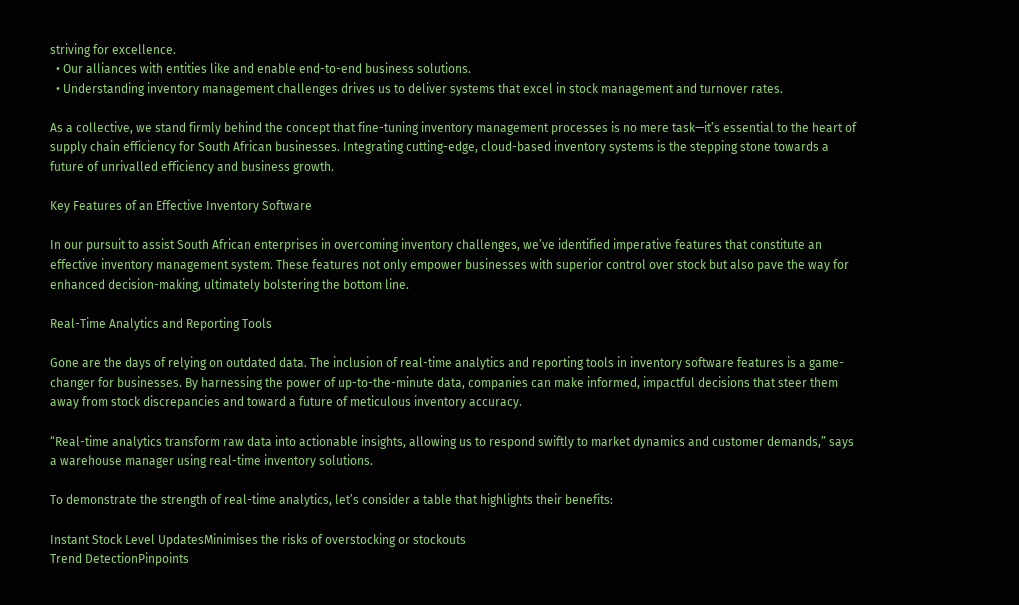striving for excellence.
  • Our alliances with entities like and enable end-to-end business solutions.
  • Understanding inventory management challenges drives us to deliver systems that excel in stock management and turnover rates.

As a collective, we stand firmly behind the concept that fine-tuning inventory management processes is no mere task—it’s essential to the heart of supply chain efficiency for South African businesses. Integrating cutting-edge, cloud-based inventory systems is the stepping stone towards a future of unrivalled efficiency and business growth.

Key Features of an Effective Inventory Software

In our pursuit to assist South African enterprises in overcoming inventory challenges, we’ve identified imperative features that constitute an effective inventory management system. These features not only empower businesses with superior control over stock but also pave the way for enhanced decision-making, ultimately bolstering the bottom line.

Real-Time Analytics and Reporting Tools

Gone are the days of relying on outdated data. The inclusion of real-time analytics and reporting tools in inventory software features is a game-changer for businesses. By harnessing the power of up-to-the-minute data, companies can make informed, impactful decisions that steer them away from stock discrepancies and toward a future of meticulous inventory accuracy.

“Real-time analytics transform raw data into actionable insights, allowing us to respond swiftly to market dynamics and customer demands,” says a warehouse manager using real-time inventory solutions.

To demonstrate the strength of real-time analytics, let’s consider a table that highlights their benefits:

Instant Stock Level UpdatesMinimises the risks of overstocking or stockouts
Trend DetectionPinpoints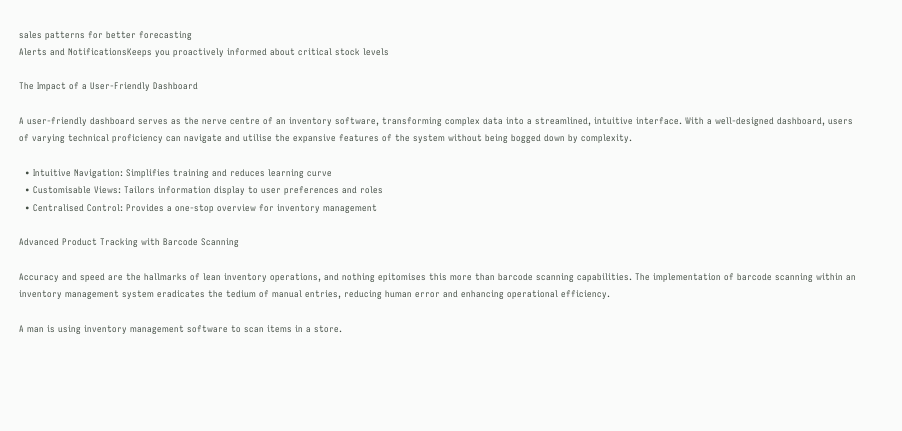sales patterns for better forecasting
Alerts and NotificationsKeeps you proactively informed about critical stock levels

The Impact of a User-Friendly Dashboard

A user-friendly dashboard serves as the nerve centre of an inventory software, transforming complex data into a streamlined, intuitive interface. With a well-designed dashboard, users of varying technical proficiency can navigate and utilise the expansive features of the system without being bogged down by complexity.

  • Intuitive Navigation: Simplifies training and reduces learning curve
  • Customisable Views: Tailors information display to user preferences and roles
  • Centralised Control: Provides a one-stop overview for inventory management

Advanced Product Tracking with Barcode Scanning

Accuracy and speed are the hallmarks of lean inventory operations, and nothing epitomises this more than barcode scanning capabilities. The implementation of barcode scanning within an inventory management system eradicates the tedium of manual entries, reducing human error and enhancing operational efficiency.

A man is using inventory management software to scan items in a store.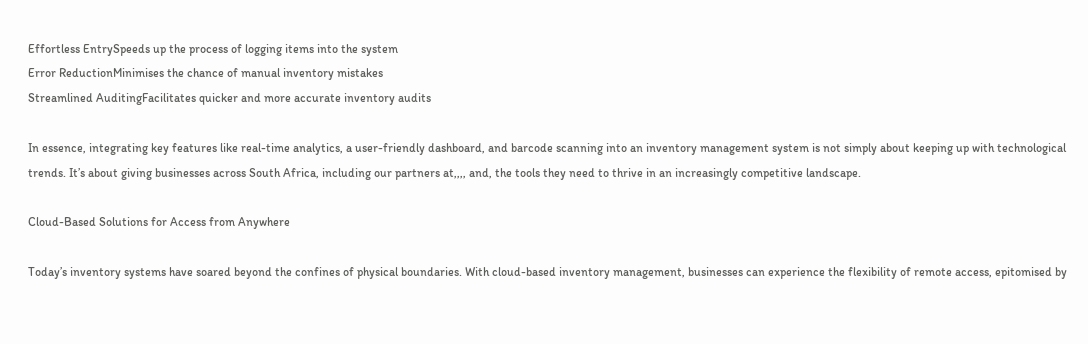Effortless EntrySpeeds up the process of logging items into the system
Error ReductionMinimises the chance of manual inventory mistakes
Streamlined AuditingFacilitates quicker and more accurate inventory audits

In essence, integrating key features like real-time analytics, a user-friendly dashboard, and barcode scanning into an inventory management system is not simply about keeping up with technological trends. It’s about giving businesses across South Africa, including our partners at,,,, and, the tools they need to thrive in an increasingly competitive landscape.

Cloud-Based Solutions for Access from Anywhere

Today’s inventory systems have soared beyond the confines of physical boundaries. With cloud-based inventory management, businesses can experience the flexibility of remote access, epitomised by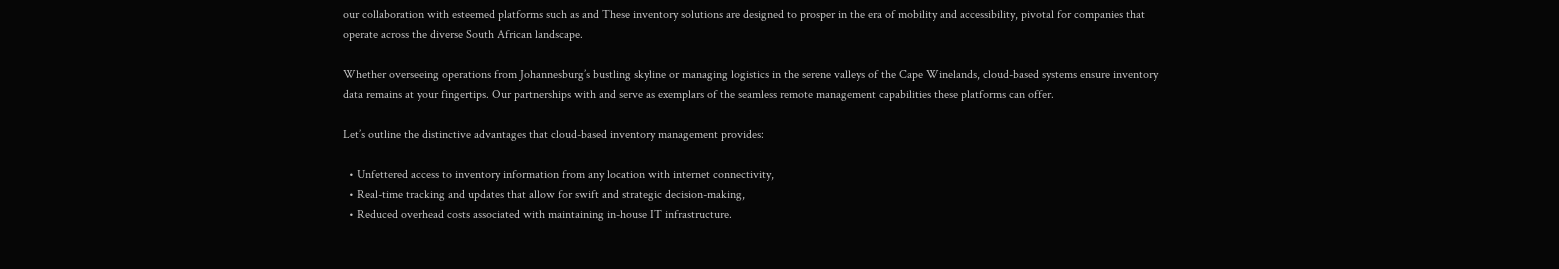our collaboration with esteemed platforms such as and These inventory solutions are designed to prosper in the era of mobility and accessibility, pivotal for companies that operate across the diverse South African landscape.

Whether overseeing operations from Johannesburg’s bustling skyline or managing logistics in the serene valleys of the Cape Winelands, cloud-based systems ensure inventory data remains at your fingertips. Our partnerships with and serve as exemplars of the seamless remote management capabilities these platforms can offer.

Let’s outline the distinctive advantages that cloud-based inventory management provides:

  • Unfettered access to inventory information from any location with internet connectivity,
  • Real-time tracking and updates that allow for swift and strategic decision-making,
  • Reduced overhead costs associated with maintaining in-house IT infrastructure.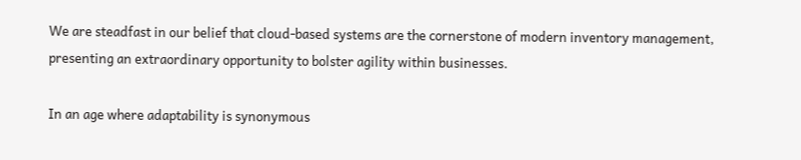We are steadfast in our belief that cloud-based systems are the cornerstone of modern inventory management, presenting an extraordinary opportunity to bolster agility within businesses.

In an age where adaptability is synonymous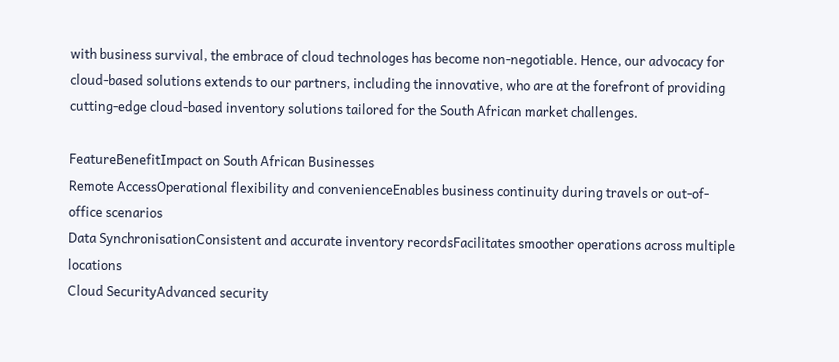with business survival, the embrace of cloud technologes has become non-negotiable. Hence, our advocacy for cloud-based solutions extends to our partners, including the innovative, who are at the forefront of providing cutting-edge cloud-based inventory solutions tailored for the South African market challenges.

FeatureBenefitImpact on South African Businesses
Remote AccessOperational flexibility and convenienceEnables business continuity during travels or out-of-office scenarios
Data SynchronisationConsistent and accurate inventory recordsFacilitates smoother operations across multiple locations
Cloud SecurityAdvanced security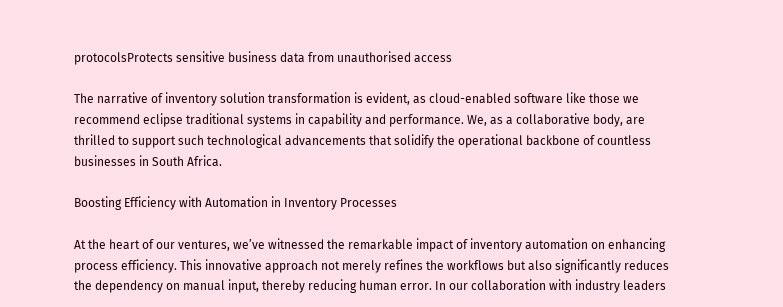protocolsProtects sensitive business data from unauthorised access

The narrative of inventory solution transformation is evident, as cloud-enabled software like those we recommend eclipse traditional systems in capability and performance. We, as a collaborative body, are thrilled to support such technological advancements that solidify the operational backbone of countless businesses in South Africa.

Boosting Efficiency with Automation in Inventory Processes

At the heart of our ventures, we’ve witnessed the remarkable impact of inventory automation on enhancing process efficiency. This innovative approach not merely refines the workflows but also significantly reduces the dependency on manual input, thereby reducing human error. In our collaboration with industry leaders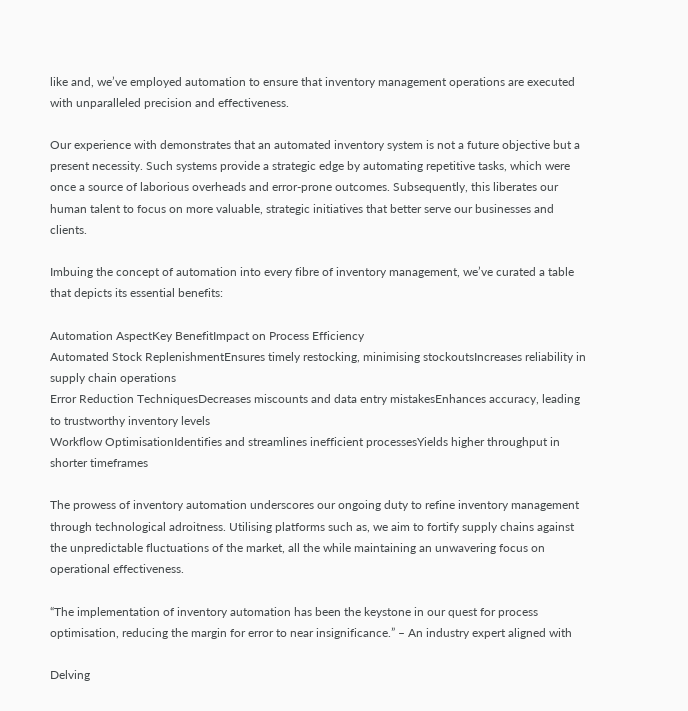like and, we’ve employed automation to ensure that inventory management operations are executed with unparalleled precision and effectiveness.

Our experience with demonstrates that an automated inventory system is not a future objective but a present necessity. Such systems provide a strategic edge by automating repetitive tasks, which were once a source of laborious overheads and error-prone outcomes. Subsequently, this liberates our human talent to focus on more valuable, strategic initiatives that better serve our businesses and clients.

Imbuing the concept of automation into every fibre of inventory management, we’ve curated a table that depicts its essential benefits:

Automation AspectKey BenefitImpact on Process Efficiency
Automated Stock ReplenishmentEnsures timely restocking, minimising stockoutsIncreases reliability in supply chain operations
Error Reduction TechniquesDecreases miscounts and data entry mistakesEnhances accuracy, leading to trustworthy inventory levels
Workflow OptimisationIdentifies and streamlines inefficient processesYields higher throughput in shorter timeframes

The prowess of inventory automation underscores our ongoing duty to refine inventory management through technological adroitness. Utilising platforms such as, we aim to fortify supply chains against the unpredictable fluctuations of the market, all the while maintaining an unwavering focus on operational effectiveness.

“The implementation of inventory automation has been the keystone in our quest for process optimisation, reducing the margin for error to near insignificance.” – An industry expert aligned with

Delving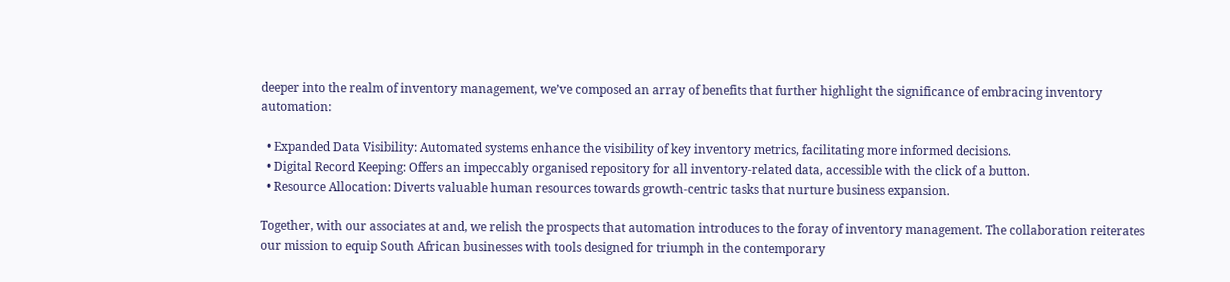deeper into the realm of inventory management, we’ve composed an array of benefits that further highlight the significance of embracing inventory automation:

  • Expanded Data Visibility: Automated systems enhance the visibility of key inventory metrics, facilitating more informed decisions.
  • Digital Record Keeping: Offers an impeccably organised repository for all inventory-related data, accessible with the click of a button.
  • Resource Allocation: Diverts valuable human resources towards growth-centric tasks that nurture business expansion.

Together, with our associates at and, we relish the prospects that automation introduces to the foray of inventory management. The collaboration reiterates our mission to equip South African businesses with tools designed for triumph in the contemporary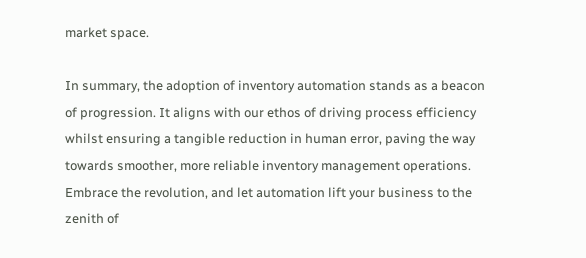market space.

In summary, the adoption of inventory automation stands as a beacon of progression. It aligns with our ethos of driving process efficiency whilst ensuring a tangible reduction in human error, paving the way towards smoother, more reliable inventory management operations. Embrace the revolution, and let automation lift your business to the zenith of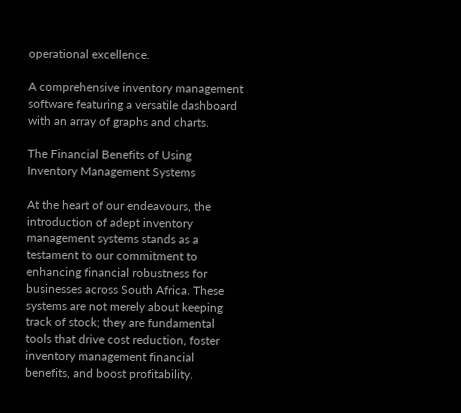operational excellence.

A comprehensive inventory management software featuring a versatile dashboard with an array of graphs and charts.

The Financial Benefits of Using Inventory Management Systems

At the heart of our endeavours, the introduction of adept inventory management systems stands as a testament to our commitment to enhancing financial robustness for businesses across South Africa. These systems are not merely about keeping track of stock; they are fundamental tools that drive cost reduction, foster inventory management financial benefits, and boost profitability.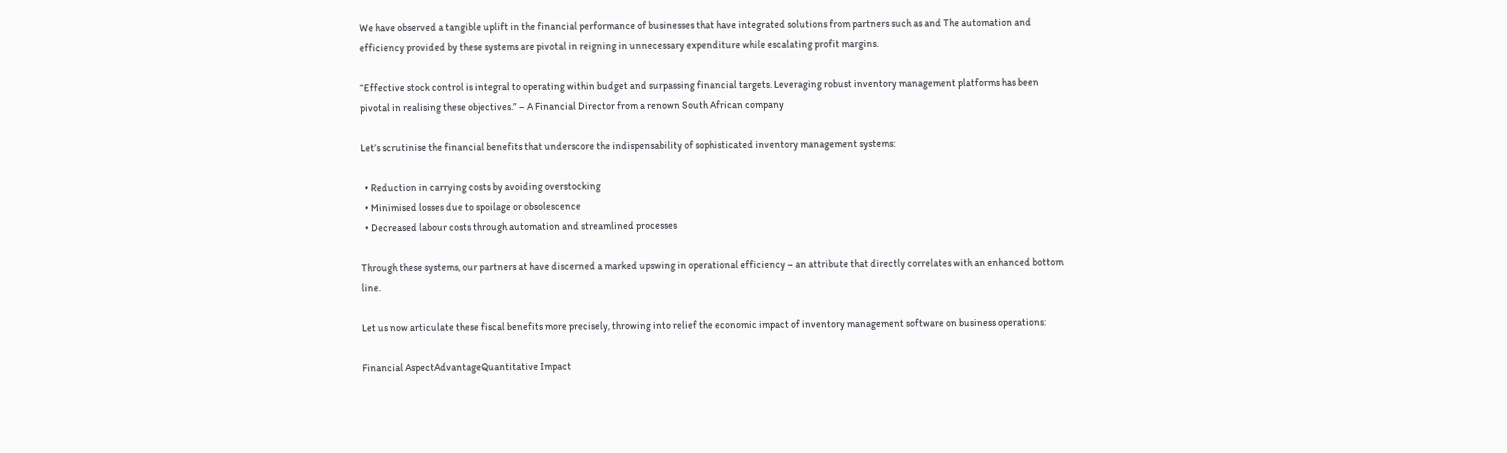We have observed a tangible uplift in the financial performance of businesses that have integrated solutions from partners such as and The automation and efficiency provided by these systems are pivotal in reigning in unnecessary expenditure while escalating profit margins.

“Effective stock control is integral to operating within budget and surpassing financial targets. Leveraging robust inventory management platforms has been pivotal in realising these objectives.” – A Financial Director from a renown South African company

Let’s scrutinise the financial benefits that underscore the indispensability of sophisticated inventory management systems:

  • Reduction in carrying costs by avoiding overstocking
  • Minimised losses due to spoilage or obsolescence
  • Decreased labour costs through automation and streamlined processes

Through these systems, our partners at have discerned a marked upswing in operational efficiency – an attribute that directly correlates with an enhanced bottom line.

Let us now articulate these fiscal benefits more precisely, throwing into relief the economic impact of inventory management software on business operations:

Financial AspectAdvantageQuantitative Impact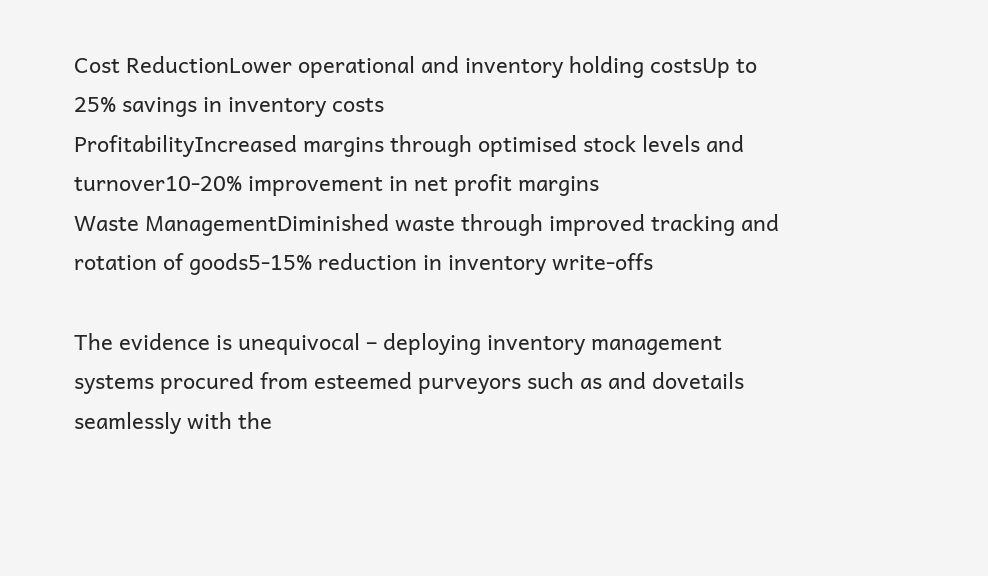Cost ReductionLower operational and inventory holding costsUp to 25% savings in inventory costs
ProfitabilityIncreased margins through optimised stock levels and turnover10-20% improvement in net profit margins
Waste ManagementDiminished waste through improved tracking and rotation of goods5-15% reduction in inventory write-offs

The evidence is unequivocal – deploying inventory management systems procured from esteemed purveyors such as and dovetails seamlessly with the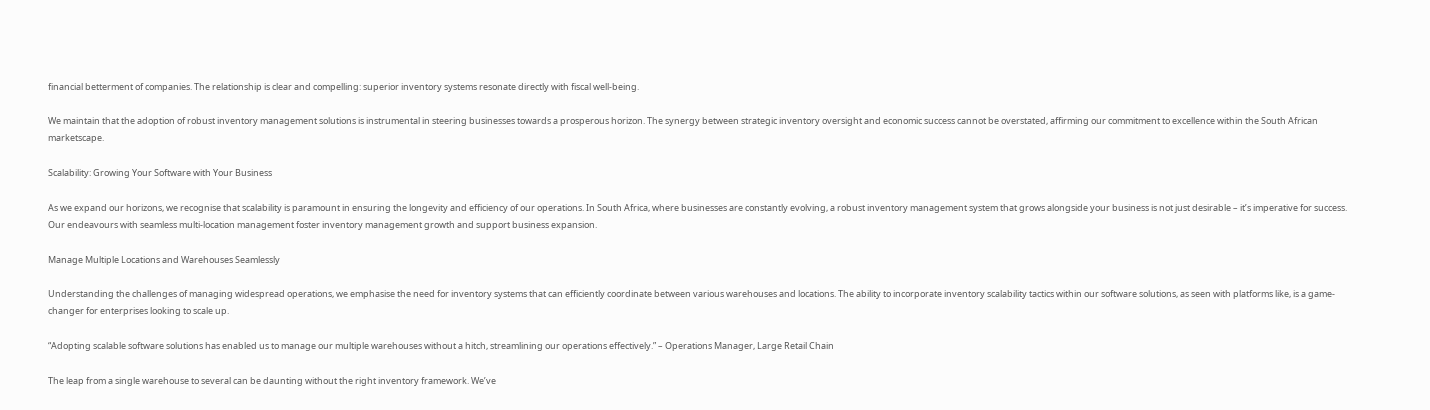financial betterment of companies. The relationship is clear and compelling: superior inventory systems resonate directly with fiscal well-being.

We maintain that the adoption of robust inventory management solutions is instrumental in steering businesses towards a prosperous horizon. The synergy between strategic inventory oversight and economic success cannot be overstated, affirming our commitment to excellence within the South African marketscape.

Scalability: Growing Your Software with Your Business

As we expand our horizons, we recognise that scalability is paramount in ensuring the longevity and efficiency of our operations. In South Africa, where businesses are constantly evolving, a robust inventory management system that grows alongside your business is not just desirable – it’s imperative for success. Our endeavours with seamless multi-location management foster inventory management growth and support business expansion.

Manage Multiple Locations and Warehouses Seamlessly

Understanding the challenges of managing widespread operations, we emphasise the need for inventory systems that can efficiently coordinate between various warehouses and locations. The ability to incorporate inventory scalability tactics within our software solutions, as seen with platforms like, is a game-changer for enterprises looking to scale up.

“Adopting scalable software solutions has enabled us to manage our multiple warehouses without a hitch, streamlining our operations effectively.” – Operations Manager, Large Retail Chain

The leap from a single warehouse to several can be daunting without the right inventory framework. We’ve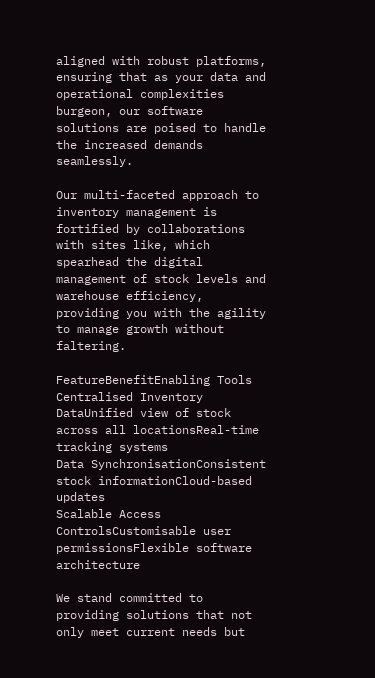aligned with robust platforms, ensuring that as your data and operational complexities burgeon, our software solutions are poised to handle the increased demands seamlessly.

Our multi-faceted approach to inventory management is fortified by collaborations with sites like, which spearhead the digital management of stock levels and warehouse efficiency, providing you with the agility to manage growth without faltering.

FeatureBenefitEnabling Tools
Centralised Inventory DataUnified view of stock across all locationsReal-time tracking systems
Data SynchronisationConsistent stock informationCloud-based updates
Scalable Access ControlsCustomisable user permissionsFlexible software architecture

We stand committed to providing solutions that not only meet current needs but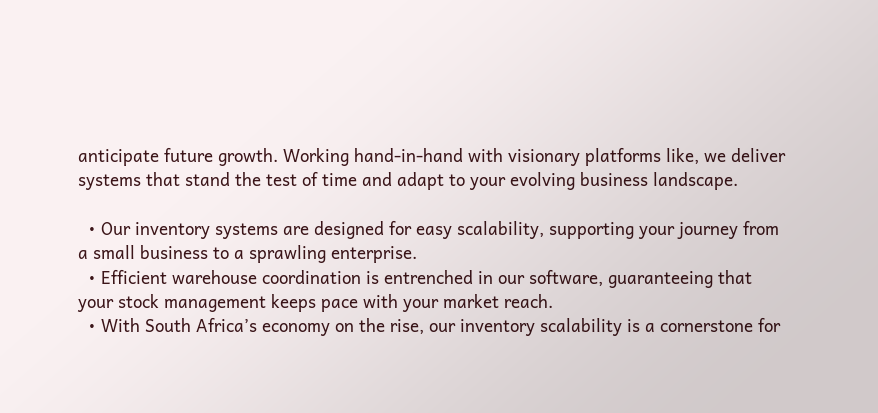anticipate future growth. Working hand-in-hand with visionary platforms like, we deliver systems that stand the test of time and adapt to your evolving business landscape.

  • Our inventory systems are designed for easy scalability, supporting your journey from a small business to a sprawling enterprise.
  • Efficient warehouse coordination is entrenched in our software, guaranteeing that your stock management keeps pace with your market reach.
  • With South Africa’s economy on the rise, our inventory scalability is a cornerstone for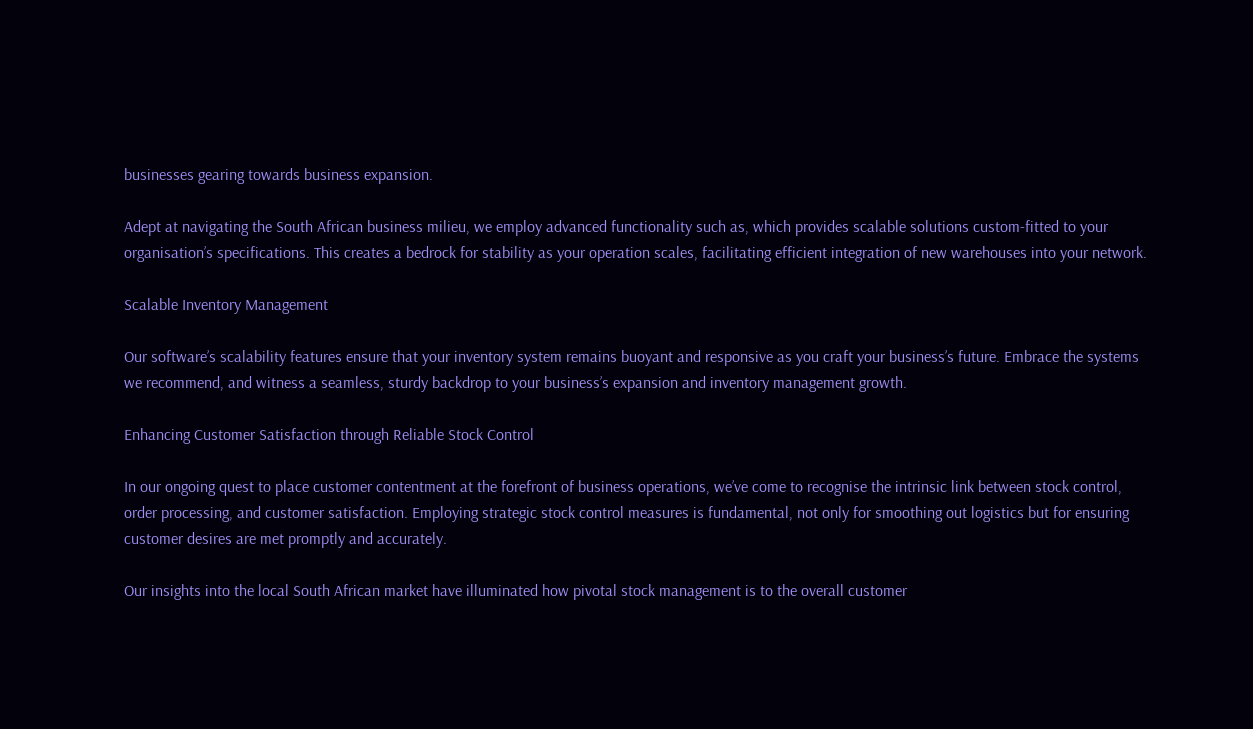businesses gearing towards business expansion.

Adept at navigating the South African business milieu, we employ advanced functionality such as, which provides scalable solutions custom-fitted to your organisation’s specifications. This creates a bedrock for stability as your operation scales, facilitating efficient integration of new warehouses into your network.

Scalable Inventory Management

Our software’s scalability features ensure that your inventory system remains buoyant and responsive as you craft your business’s future. Embrace the systems we recommend, and witness a seamless, sturdy backdrop to your business’s expansion and inventory management growth.

Enhancing Customer Satisfaction through Reliable Stock Control

In our ongoing quest to place customer contentment at the forefront of business operations, we’ve come to recognise the intrinsic link between stock control, order processing, and customer satisfaction. Employing strategic stock control measures is fundamental, not only for smoothing out logistics but for ensuring customer desires are met promptly and accurately.

Our insights into the local South African market have illuminated how pivotal stock management is to the overall customer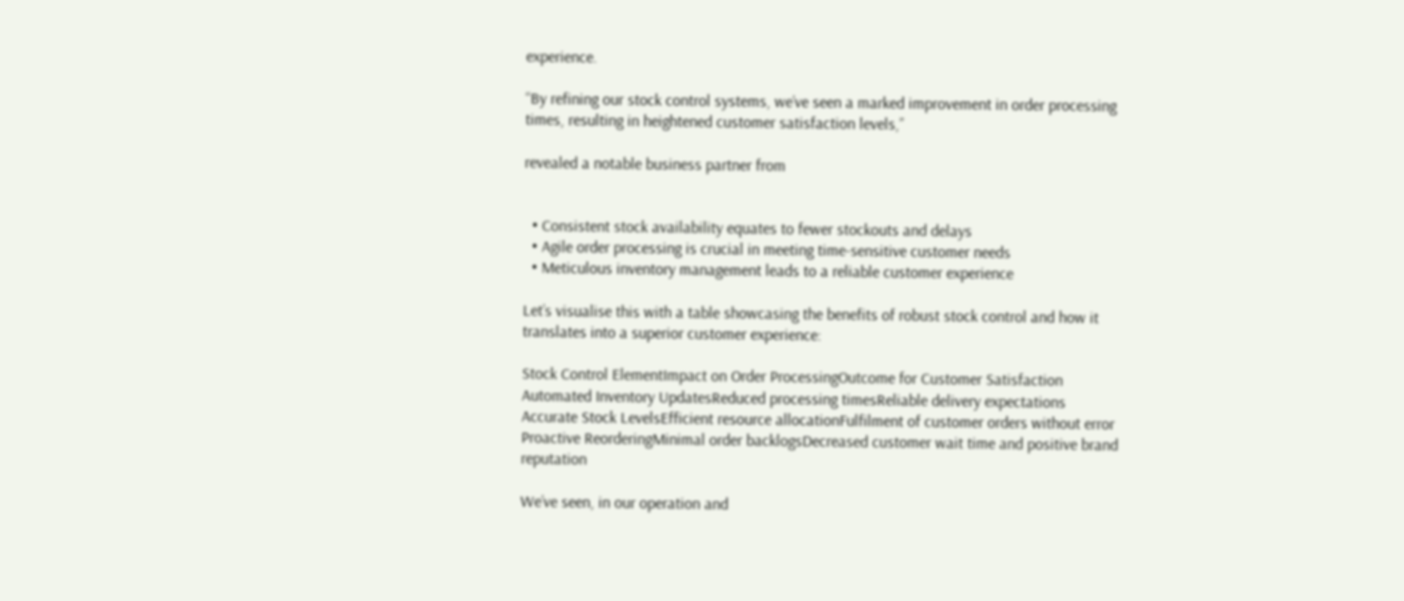experience.

“By refining our stock control systems, we’ve seen a marked improvement in order processing times, resulting in heightened customer satisfaction levels,”

revealed a notable business partner from


  • Consistent stock availability equates to fewer stockouts and delays
  • Agile order processing is crucial in meeting time-sensitive customer needs
  • Meticulous inventory management leads to a reliable customer experience

Let’s visualise this with a table showcasing the benefits of robust stock control and how it translates into a superior customer experience:

Stock Control ElementImpact on Order ProcessingOutcome for Customer Satisfaction
Automated Inventory UpdatesReduced processing timesReliable delivery expectations
Accurate Stock LevelsEfficient resource allocationFulfilment of customer orders without error
Proactive ReorderingMinimal order backlogsDecreased customer wait time and positive brand reputation

We’ve seen, in our operation and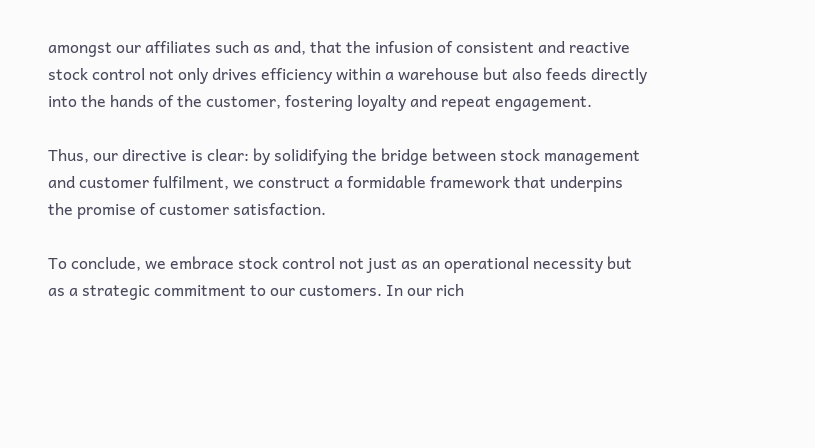amongst our affiliates such as and, that the infusion of consistent and reactive stock control not only drives efficiency within a warehouse but also feeds directly into the hands of the customer, fostering loyalty and repeat engagement.

Thus, our directive is clear: by solidifying the bridge between stock management and customer fulfilment, we construct a formidable framework that underpins the promise of customer satisfaction.

To conclude, we embrace stock control not just as an operational necessity but as a strategic commitment to our customers. In our rich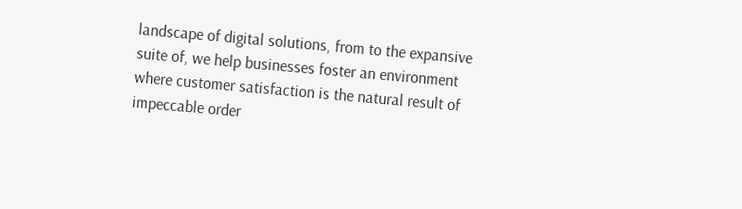landscape of digital solutions, from to the expansive suite of, we help businesses foster an environment where customer satisfaction is the natural result of impeccable order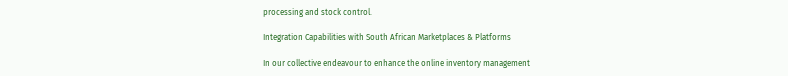processing and stock control.

Integration Capabilities with South African Marketplaces & Platforms

In our collective endeavour to enhance the online inventory management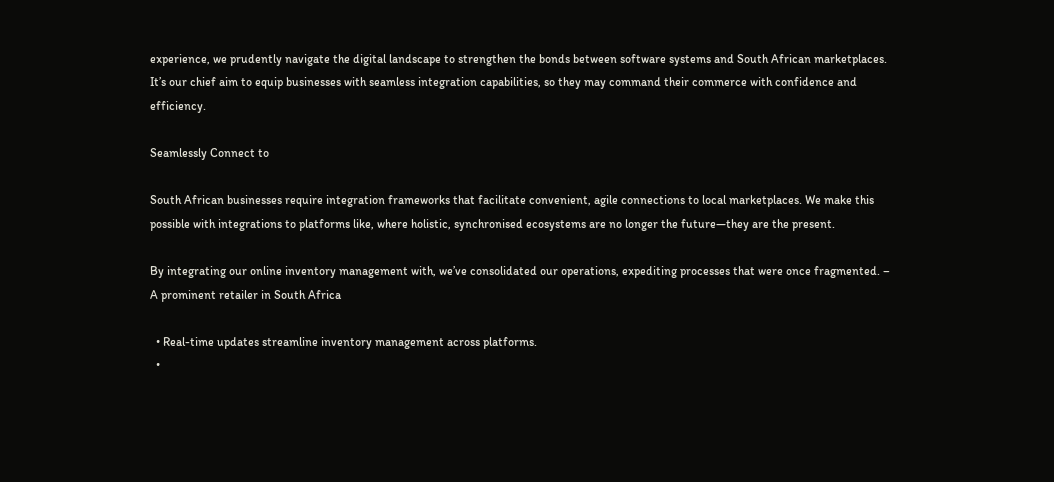experience, we prudently navigate the digital landscape to strengthen the bonds between software systems and South African marketplaces. It’s our chief aim to equip businesses with seamless integration capabilities, so they may command their commerce with confidence and efficiency.

Seamlessly Connect to

South African businesses require integration frameworks that facilitate convenient, agile connections to local marketplaces. We make this possible with integrations to platforms like, where holistic, synchronised ecosystems are no longer the future—they are the present.

By integrating our online inventory management with, we’ve consolidated our operations, expediting processes that were once fragmented. – A prominent retailer in South Africa

  • Real-time updates streamline inventory management across platforms.
  •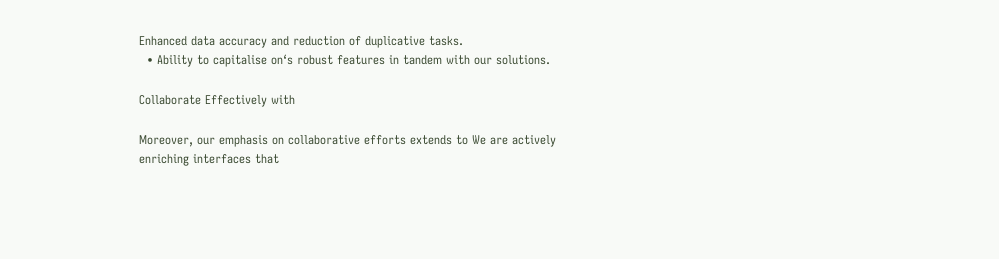Enhanced data accuracy and reduction of duplicative tasks.
  • Ability to capitalise on‘s robust features in tandem with our solutions.

Collaborate Effectively with

Moreover, our emphasis on collaborative efforts extends to We are actively enriching interfaces that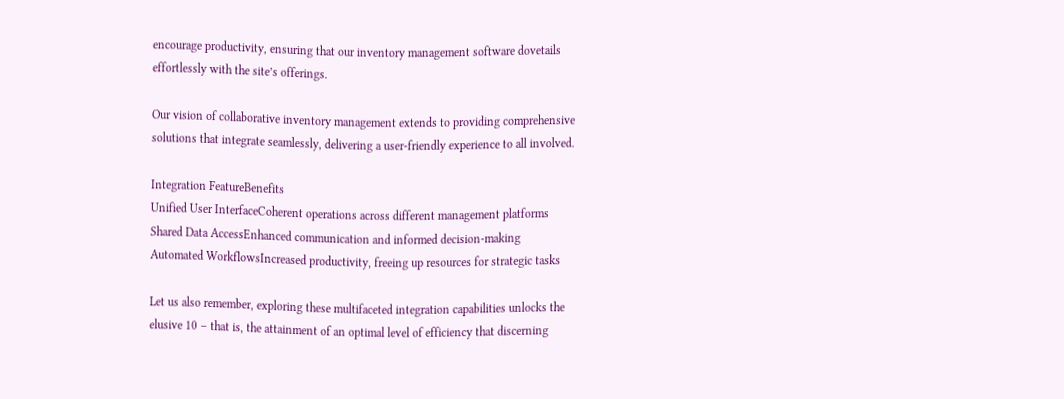encourage productivity, ensuring that our inventory management software dovetails effortlessly with the site’s offerings.

Our vision of collaborative inventory management extends to providing comprehensive solutions that integrate seamlessly, delivering a user-friendly experience to all involved.

Integration FeatureBenefits
Unified User InterfaceCoherent operations across different management platforms
Shared Data AccessEnhanced communication and informed decision-making
Automated WorkflowsIncreased productivity, freeing up resources for strategic tasks

Let us also remember, exploring these multifaceted integration capabilities unlocks the elusive 10 – that is, the attainment of an optimal level of efficiency that discerning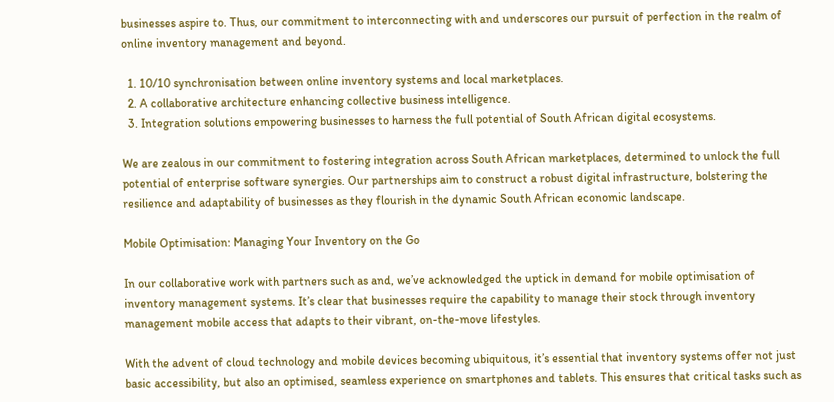businesses aspire to. Thus, our commitment to interconnecting with and underscores our pursuit of perfection in the realm of online inventory management and beyond.

  1. 10/10 synchronisation between online inventory systems and local marketplaces.
  2. A collaborative architecture enhancing collective business intelligence.
  3. Integration solutions empowering businesses to harness the full potential of South African digital ecosystems.

We are zealous in our commitment to fostering integration across South African marketplaces, determined to unlock the full potential of enterprise software synergies. Our partnerships aim to construct a robust digital infrastructure, bolstering the resilience and adaptability of businesses as they flourish in the dynamic South African economic landscape.

Mobile Optimisation: Managing Your Inventory on the Go

In our collaborative work with partners such as and, we’ve acknowledged the uptick in demand for mobile optimisation of inventory management systems. It’s clear that businesses require the capability to manage their stock through inventory management mobile access that adapts to their vibrant, on-the-move lifestyles.

With the advent of cloud technology and mobile devices becoming ubiquitous, it’s essential that inventory systems offer not just basic accessibility, but also an optimised, seamless experience on smartphones and tablets. This ensures that critical tasks such as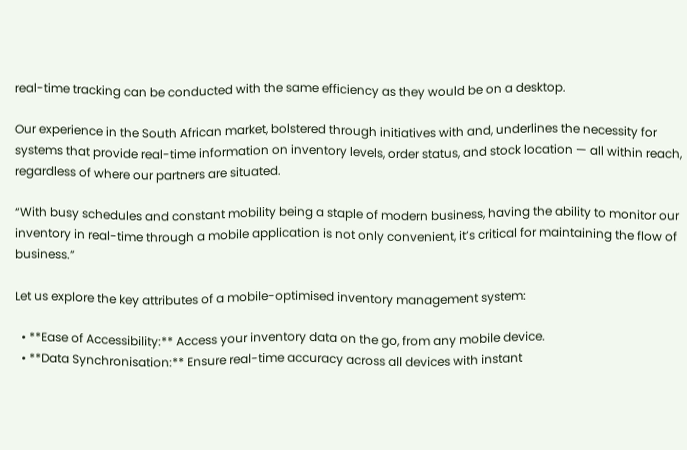real-time tracking can be conducted with the same efficiency as they would be on a desktop.

Our experience in the South African market, bolstered through initiatives with and, underlines the necessity for systems that provide real-time information on inventory levels, order status, and stock location — all within reach, regardless of where our partners are situated.

“With busy schedules and constant mobility being a staple of modern business, having the ability to monitor our inventory in real-time through a mobile application is not only convenient, it’s critical for maintaining the flow of business.”

Let us explore the key attributes of a mobile-optimised inventory management system:

  • **Ease of Accessibility:** Access your inventory data on the go, from any mobile device.
  • **Data Synchronisation:** Ensure real-time accuracy across all devices with instant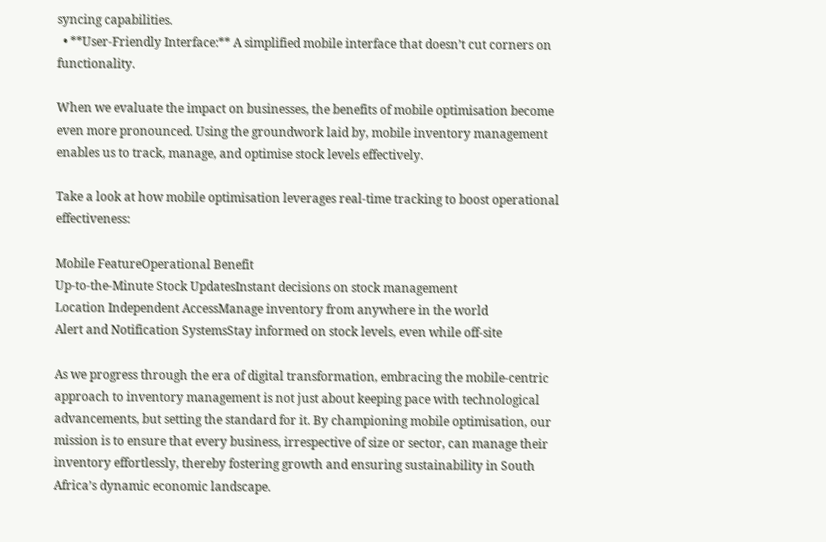syncing capabilities.
  • **User-Friendly Interface:** A simplified mobile interface that doesn’t cut corners on functionality.

When we evaluate the impact on businesses, the benefits of mobile optimisation become even more pronounced. Using the groundwork laid by, mobile inventory management enables us to track, manage, and optimise stock levels effectively.

Take a look at how mobile optimisation leverages real-time tracking to boost operational effectiveness:

Mobile FeatureOperational Benefit
Up-to-the-Minute Stock UpdatesInstant decisions on stock management
Location Independent AccessManage inventory from anywhere in the world
Alert and Notification SystemsStay informed on stock levels, even while off-site

As we progress through the era of digital transformation, embracing the mobile-centric approach to inventory management is not just about keeping pace with technological advancements, but setting the standard for it. By championing mobile optimisation, our mission is to ensure that every business, irrespective of size or sector, can manage their inventory effortlessly, thereby fostering growth and ensuring sustainability in South Africa’s dynamic economic landscape.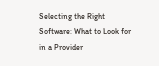Selecting the Right Software: What to Look for in a Provider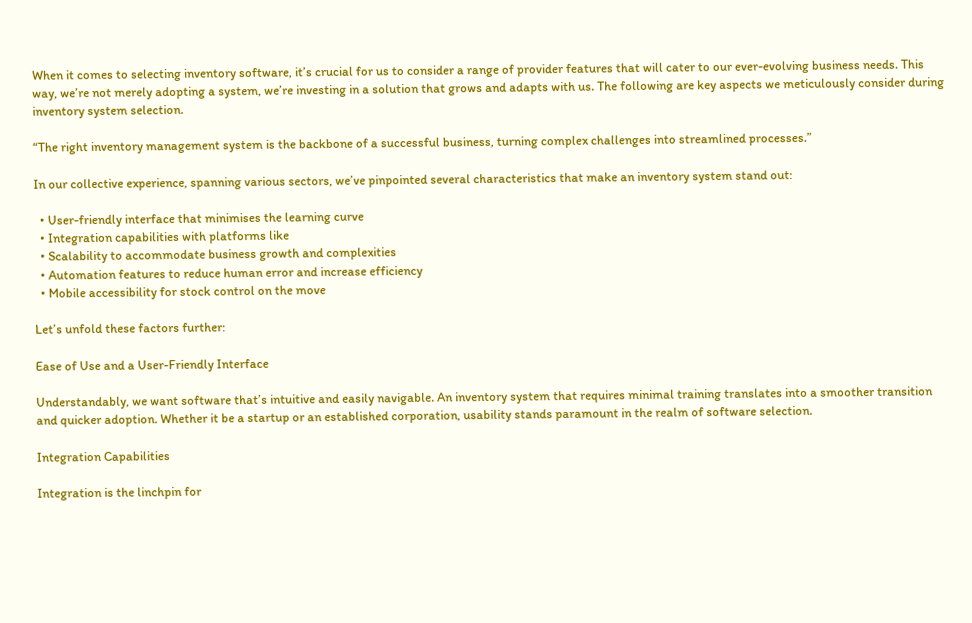When it comes to selecting inventory software, it’s crucial for us to consider a range of provider features that will cater to our ever-evolving business needs. This way, we’re not merely adopting a system, we’re investing in a solution that grows and adapts with us. The following are key aspects we meticulously consider during inventory system selection.

“The right inventory management system is the backbone of a successful business, turning complex challenges into streamlined processes.”

In our collective experience, spanning various sectors, we’ve pinpointed several characteristics that make an inventory system stand out:

  • User-friendly interface that minimises the learning curve
  • Integration capabilities with platforms like
  • Scalability to accommodate business growth and complexities
  • Automation features to reduce human error and increase efficiency
  • Mobile accessibility for stock control on the move

Let’s unfold these factors further:

Ease of Use and a User-Friendly Interface

Understandably, we want software that’s intuitive and easily navigable. An inventory system that requires minimal training translates into a smoother transition and quicker adoption. Whether it be a startup or an established corporation, usability stands paramount in the realm of software selection.

Integration Capabilities

Integration is the linchpin for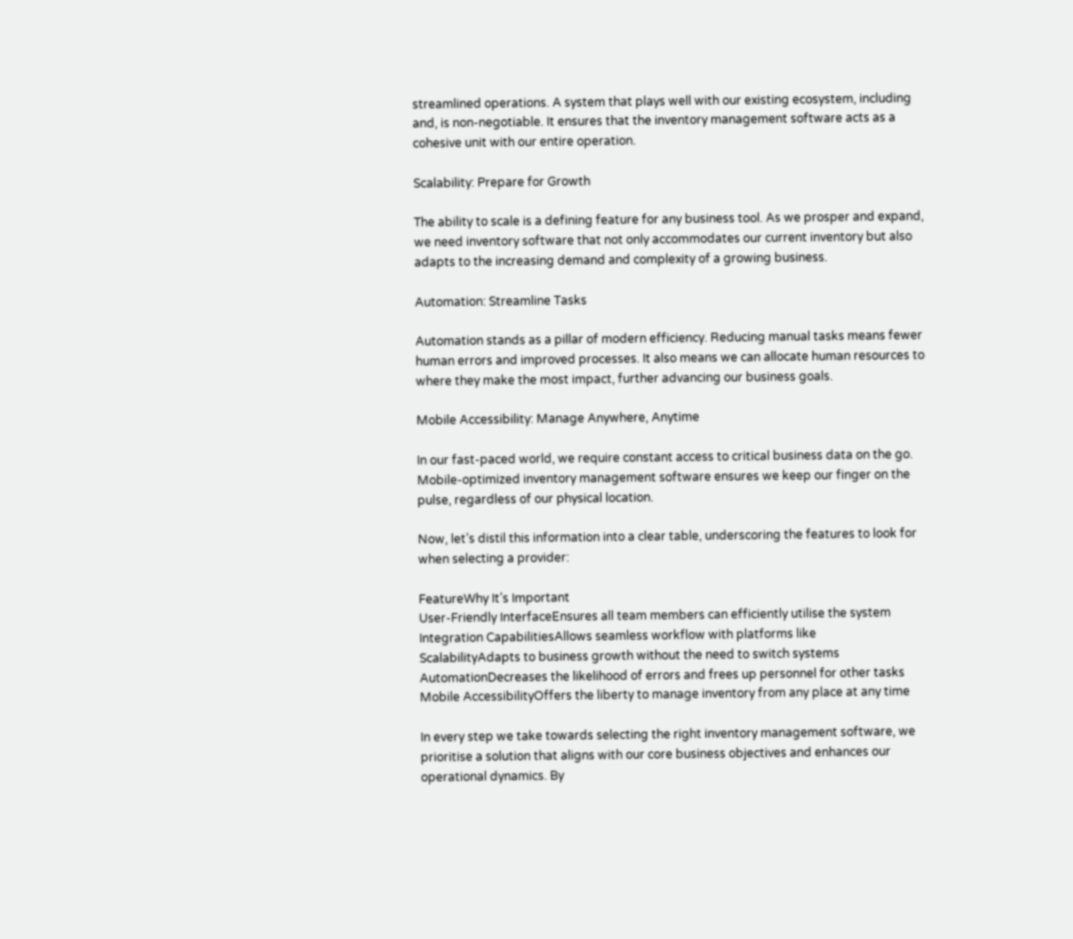streamlined operations. A system that plays well with our existing ecosystem, including and, is non-negotiable. It ensures that the inventory management software acts as a cohesive unit with our entire operation.

Scalability: Prepare for Growth

The ability to scale is a defining feature for any business tool. As we prosper and expand, we need inventory software that not only accommodates our current inventory but also adapts to the increasing demand and complexity of a growing business.

Automation: Streamline Tasks

Automation stands as a pillar of modern efficiency. Reducing manual tasks means fewer human errors and improved processes. It also means we can allocate human resources to where they make the most impact, further advancing our business goals.

Mobile Accessibility: Manage Anywhere, Anytime

In our fast-paced world, we require constant access to critical business data on the go. Mobile-optimized inventory management software ensures we keep our finger on the pulse, regardless of our physical location.

Now, let’s distil this information into a clear table, underscoring the features to look for when selecting a provider:

FeatureWhy It’s Important
User-Friendly InterfaceEnsures all team members can efficiently utilise the system
Integration CapabilitiesAllows seamless workflow with platforms like
ScalabilityAdapts to business growth without the need to switch systems
AutomationDecreases the likelihood of errors and frees up personnel for other tasks
Mobile AccessibilityOffers the liberty to manage inventory from any place at any time

In every step we take towards selecting the right inventory management software, we prioritise a solution that aligns with our core business objectives and enhances our operational dynamics. By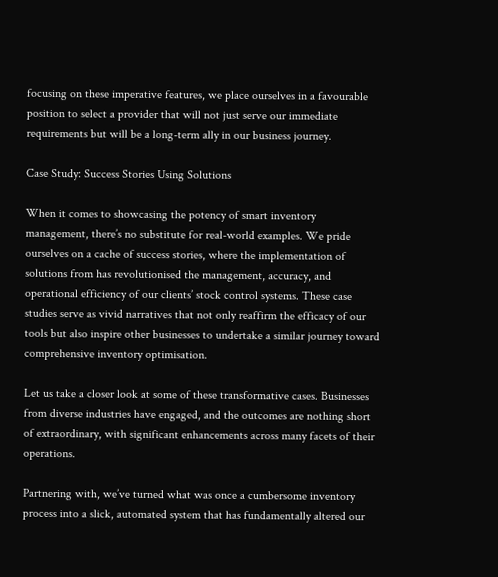focusing on these imperative features, we place ourselves in a favourable position to select a provider that will not just serve our immediate requirements but will be a long-term ally in our business journey.

Case Study: Success Stories Using Solutions

When it comes to showcasing the potency of smart inventory management, there’s no substitute for real-world examples. We pride ourselves on a cache of success stories, where the implementation of solutions from has revolutionised the management, accuracy, and operational efficiency of our clients’ stock control systems. These case studies serve as vivid narratives that not only reaffirm the efficacy of our tools but also inspire other businesses to undertake a similar journey toward comprehensive inventory optimisation.

Let us take a closer look at some of these transformative cases. Businesses from diverse industries have engaged, and the outcomes are nothing short of extraordinary, with significant enhancements across many facets of their operations.

Partnering with, we’ve turned what was once a cumbersome inventory process into a slick, automated system that has fundamentally altered our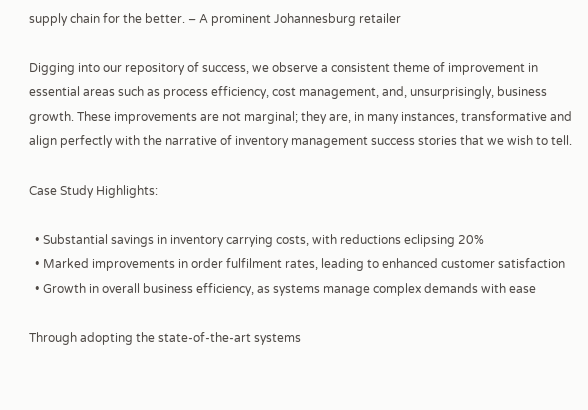supply chain for the better. – A prominent Johannesburg retailer

Digging into our repository of success, we observe a consistent theme of improvement in essential areas such as process efficiency, cost management, and, unsurprisingly, business growth. These improvements are not marginal; they are, in many instances, transformative and align perfectly with the narrative of inventory management success stories that we wish to tell.

Case Study Highlights:

  • Substantial savings in inventory carrying costs, with reductions eclipsing 20%
  • Marked improvements in order fulfilment rates, leading to enhanced customer satisfaction
  • Growth in overall business efficiency, as systems manage complex demands with ease

Through adopting the state-of-the-art systems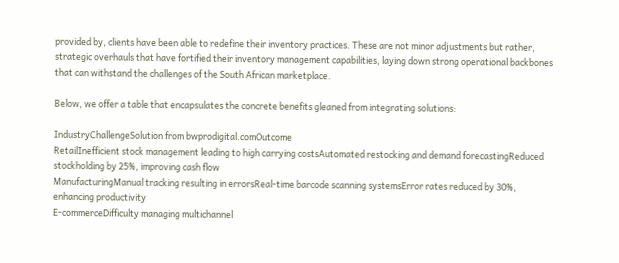provided by, clients have been able to redefine their inventory practices. These are not minor adjustments but rather, strategic overhauls that have fortified their inventory management capabilities, laying down strong operational backbones that can withstand the challenges of the South African marketplace.

Below, we offer a table that encapsulates the concrete benefits gleaned from integrating solutions:

IndustryChallengeSolution from bwprodigital.comOutcome
RetailInefficient stock management leading to high carrying costsAutomated restocking and demand forecastingReduced stockholding by 25%, improving cash flow
ManufacturingManual tracking resulting in errorsReal-time barcode scanning systemsError rates reduced by 30%, enhancing productivity
E-commerceDifficulty managing multichannel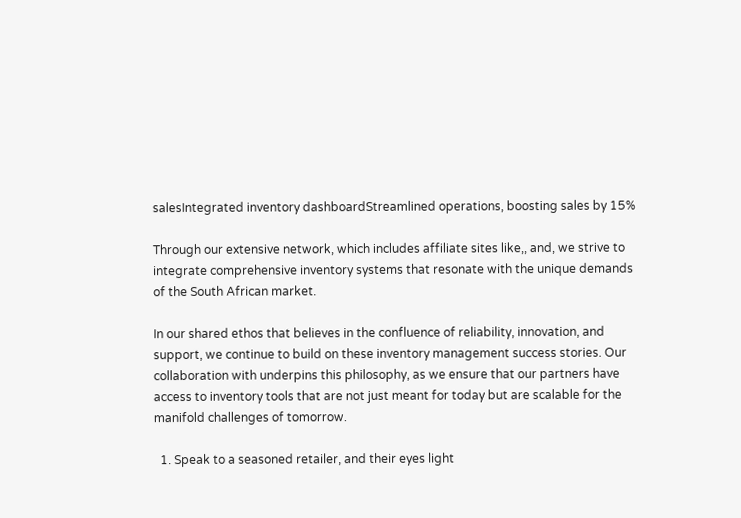salesIntegrated inventory dashboardStreamlined operations, boosting sales by 15%

Through our extensive network, which includes affiliate sites like,, and, we strive to integrate comprehensive inventory systems that resonate with the unique demands of the South African market.

In our shared ethos that believes in the confluence of reliability, innovation, and support, we continue to build on these inventory management success stories. Our collaboration with underpins this philosophy, as we ensure that our partners have access to inventory tools that are not just meant for today but are scalable for the manifold challenges of tomorrow.

  1. Speak to a seasoned retailer, and their eyes light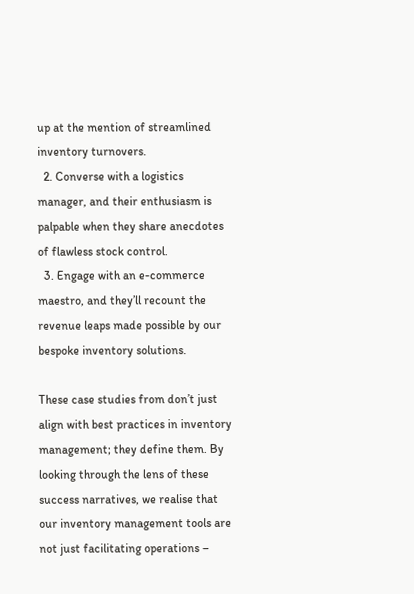up at the mention of streamlined inventory turnovers.
  2. Converse with a logistics manager, and their enthusiasm is palpable when they share anecdotes of flawless stock control.
  3. Engage with an e-commerce maestro, and they’ll recount the revenue leaps made possible by our bespoke inventory solutions.

These case studies from don’t just align with best practices in inventory management; they define them. By looking through the lens of these success narratives, we realise that our inventory management tools are not just facilitating operations –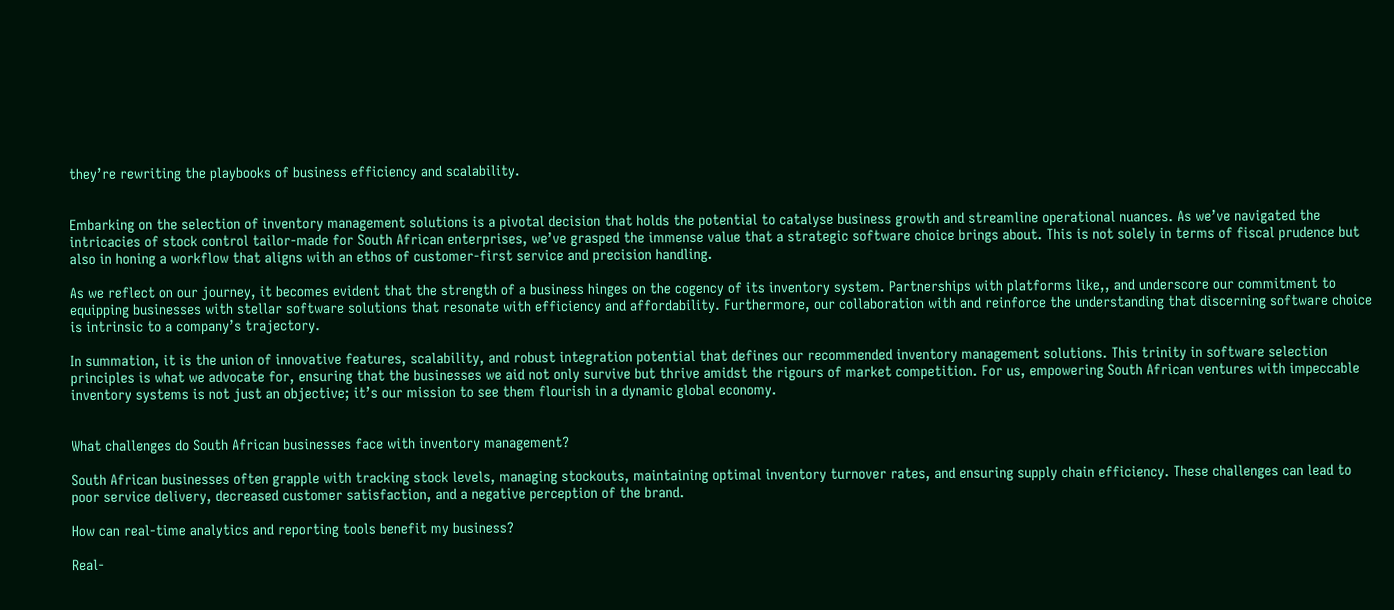they’re rewriting the playbooks of business efficiency and scalability.


Embarking on the selection of inventory management solutions is a pivotal decision that holds the potential to catalyse business growth and streamline operational nuances. As we’ve navigated the intricacies of stock control tailor-made for South African enterprises, we’ve grasped the immense value that a strategic software choice brings about. This is not solely in terms of fiscal prudence but also in honing a workflow that aligns with an ethos of customer-first service and precision handling.

As we reflect on our journey, it becomes evident that the strength of a business hinges on the cogency of its inventory system. Partnerships with platforms like,, and underscore our commitment to equipping businesses with stellar software solutions that resonate with efficiency and affordability. Furthermore, our collaboration with and reinforce the understanding that discerning software choice is intrinsic to a company’s trajectory.

In summation, it is the union of innovative features, scalability, and robust integration potential that defines our recommended inventory management solutions. This trinity in software selection principles is what we advocate for, ensuring that the businesses we aid not only survive but thrive amidst the rigours of market competition. For us, empowering South African ventures with impeccable inventory systems is not just an objective; it’s our mission to see them flourish in a dynamic global economy.


What challenges do South African businesses face with inventory management?

South African businesses often grapple with tracking stock levels, managing stockouts, maintaining optimal inventory turnover rates, and ensuring supply chain efficiency. These challenges can lead to poor service delivery, decreased customer satisfaction, and a negative perception of the brand.

How can real-time analytics and reporting tools benefit my business?

Real-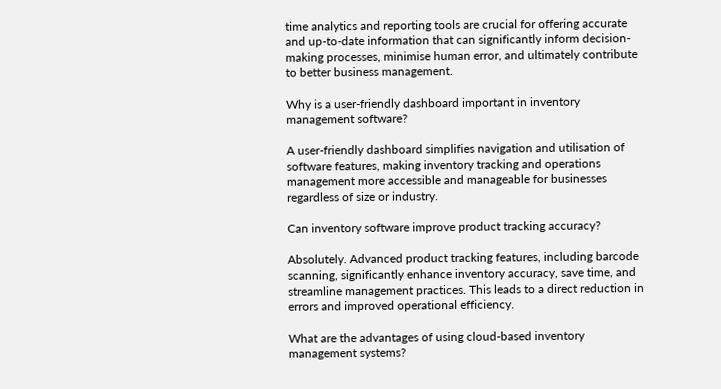time analytics and reporting tools are crucial for offering accurate and up-to-date information that can significantly inform decision-making processes, minimise human error, and ultimately contribute to better business management.

Why is a user-friendly dashboard important in inventory management software?

A user-friendly dashboard simplifies navigation and utilisation of software features, making inventory tracking and operations management more accessible and manageable for businesses regardless of size or industry.

Can inventory software improve product tracking accuracy?

Absolutely. Advanced product tracking features, including barcode scanning, significantly enhance inventory accuracy, save time, and streamline management practices. This leads to a direct reduction in errors and improved operational efficiency.

What are the advantages of using cloud-based inventory management systems?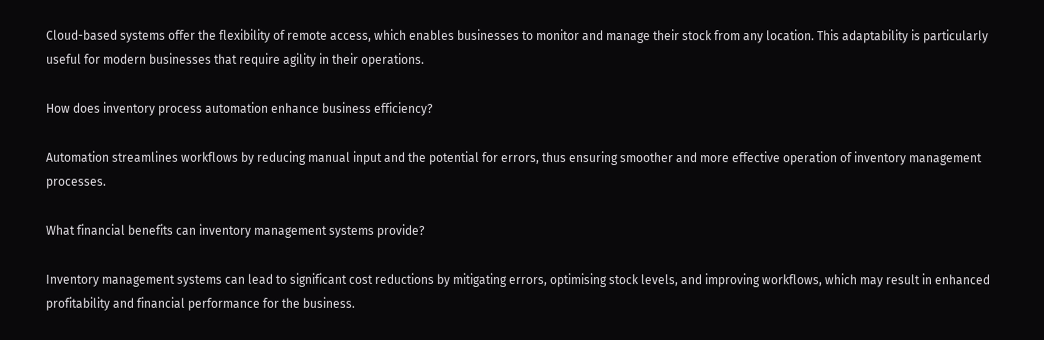Cloud-based systems offer the flexibility of remote access, which enables businesses to monitor and manage their stock from any location. This adaptability is particularly useful for modern businesses that require agility in their operations.

How does inventory process automation enhance business efficiency?

Automation streamlines workflows by reducing manual input and the potential for errors, thus ensuring smoother and more effective operation of inventory management processes.

What financial benefits can inventory management systems provide?

Inventory management systems can lead to significant cost reductions by mitigating errors, optimising stock levels, and improving workflows, which may result in enhanced profitability and financial performance for the business.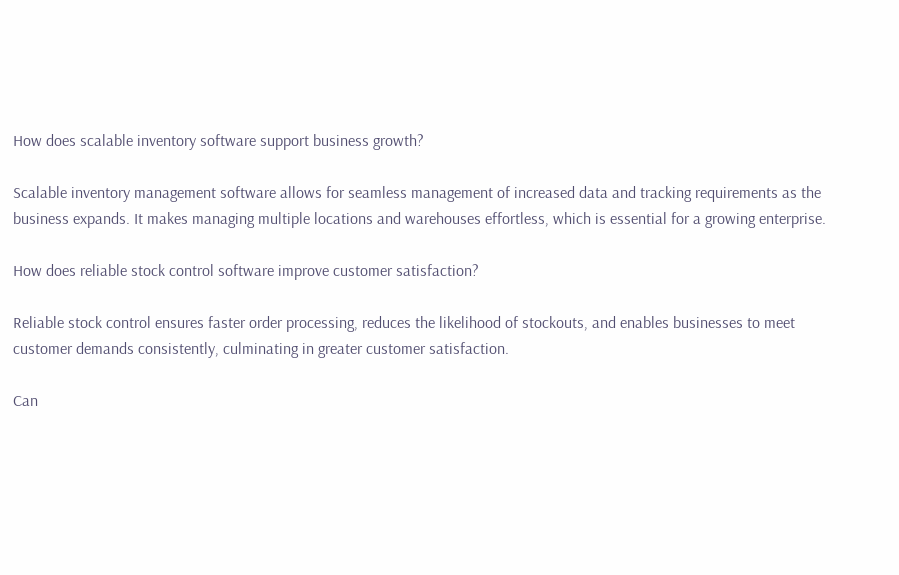How does scalable inventory software support business growth?

Scalable inventory management software allows for seamless management of increased data and tracking requirements as the business expands. It makes managing multiple locations and warehouses effortless, which is essential for a growing enterprise.

How does reliable stock control software improve customer satisfaction?

Reliable stock control ensures faster order processing, reduces the likelihood of stockouts, and enables businesses to meet customer demands consistently, culminating in greater customer satisfaction.

Can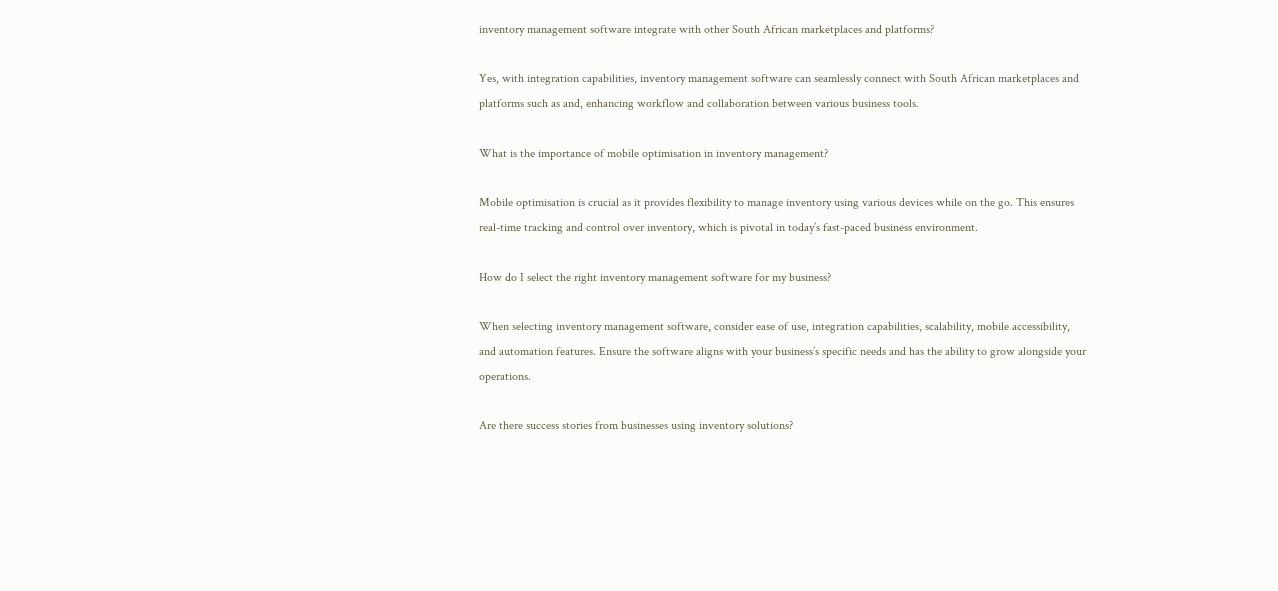inventory management software integrate with other South African marketplaces and platforms?

Yes, with integration capabilities, inventory management software can seamlessly connect with South African marketplaces and platforms such as and, enhancing workflow and collaboration between various business tools.

What is the importance of mobile optimisation in inventory management?

Mobile optimisation is crucial as it provides flexibility to manage inventory using various devices while on the go. This ensures real-time tracking and control over inventory, which is pivotal in today’s fast-paced business environment.

How do I select the right inventory management software for my business?

When selecting inventory management software, consider ease of use, integration capabilities, scalability, mobile accessibility, and automation features. Ensure the software aligns with your business’s specific needs and has the ability to grow alongside your operations.

Are there success stories from businesses using inventory solutions?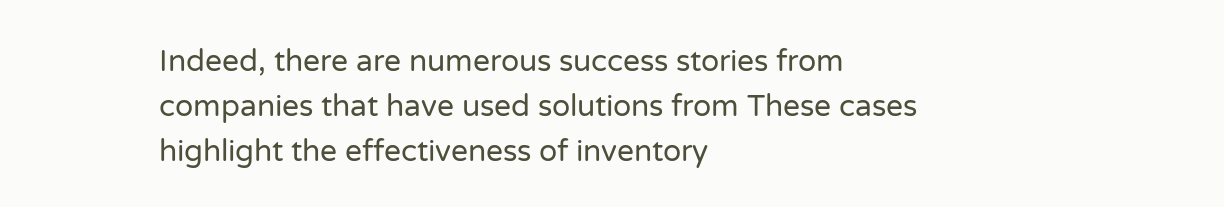Indeed, there are numerous success stories from companies that have used solutions from These cases highlight the effectiveness of inventory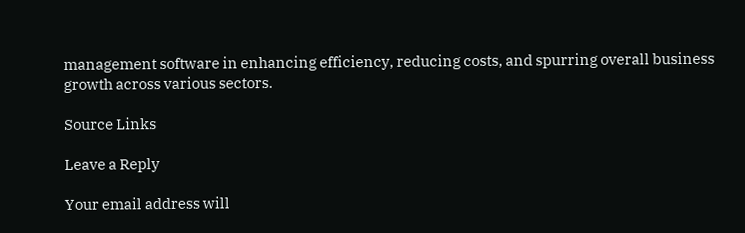management software in enhancing efficiency, reducing costs, and spurring overall business growth across various sectors.

Source Links

Leave a Reply

Your email address will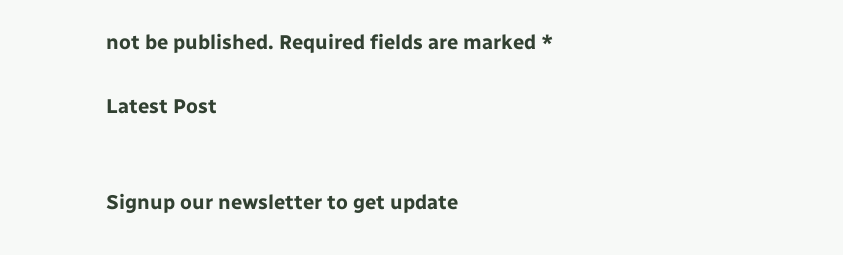not be published. Required fields are marked *

Latest Post


Signup our newsletter to get update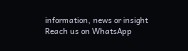information, news or insight
Reach us on WhatsApp